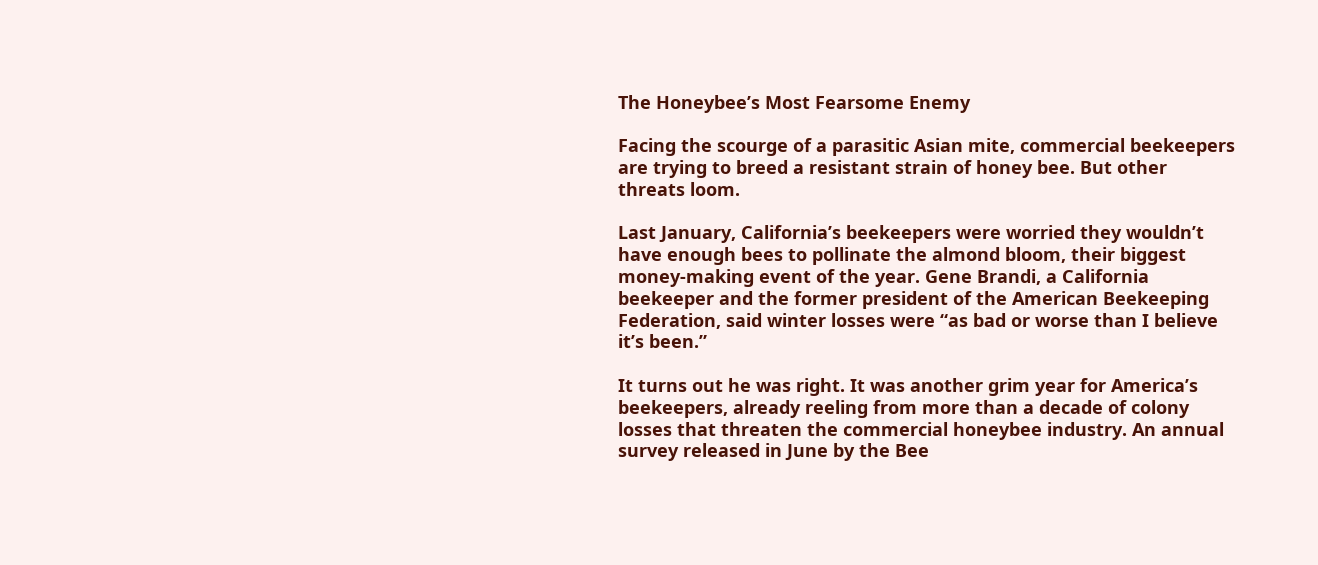The Honeybee’s Most Fearsome Enemy

Facing the scourge of a parasitic Asian mite, commercial beekeepers are trying to breed a resistant strain of honey bee. But other threats loom.

Last January, California’s beekeepers were worried they wouldn’t have enough bees to pollinate the almond bloom, their biggest money-making event of the year. Gene Brandi, a California beekeeper and the former president of the American Beekeeping Federation, said winter losses were “as bad or worse than I believe it’s been.”

It turns out he was right. It was another grim year for America’s beekeepers, already reeling from more than a decade of colony losses that threaten the commercial honeybee industry. An annual survey released in June by the Bee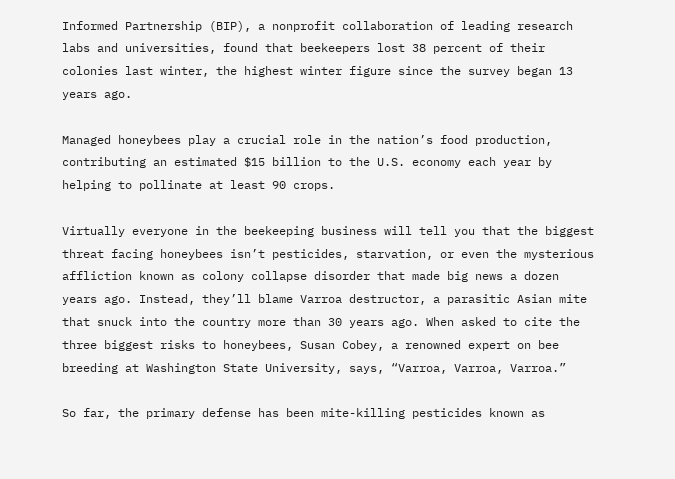Informed Partnership (BIP), a nonprofit collaboration of leading research labs and universities, found that beekeepers lost 38 percent of their colonies last winter, the highest winter figure since the survey began 13 years ago.

Managed honeybees play a crucial role in the nation’s food production, contributing an estimated $15 billion to the U.S. economy each year by helping to pollinate at least 90 crops.

Virtually everyone in the beekeeping business will tell you that the biggest threat facing honeybees isn’t pesticides, starvation, or even the mysterious affliction known as colony collapse disorder that made big news a dozen years ago. Instead, they’ll blame Varroa destructor, a parasitic Asian mite that snuck into the country more than 30 years ago. When asked to cite the three biggest risks to honeybees, Susan Cobey, a renowned expert on bee breeding at Washington State University, says, “Varroa, Varroa, Varroa.”

So far, the primary defense has been mite-killing pesticides known as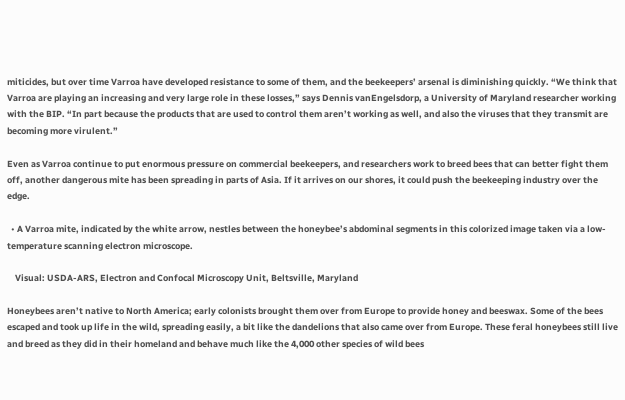miticides, but over time Varroa have developed resistance to some of them, and the beekeepers’ arsenal is diminishing quickly. “We think that Varroa are playing an increasing and very large role in these losses,” says Dennis vanEngelsdorp, a University of Maryland researcher working with the BIP. “In part because the products that are used to control them aren’t working as well, and also the viruses that they transmit are becoming more virulent.”

Even as Varroa continue to put enormous pressure on commercial beekeepers, and researchers work to breed bees that can better fight them off, another dangerous mite has been spreading in parts of Asia. If it arrives on our shores, it could push the beekeeping industry over the edge.

  • A Varroa mite, indicated by the white arrow, nestles between the honeybee’s abdominal segments in this colorized image taken via a low-temperature scanning electron microscope.

    Visual: USDA-ARS, Electron and Confocal Microscopy Unit, Beltsville, Maryland

Honeybees aren’t native to North America; early colonists brought them over from Europe to provide honey and beeswax. Some of the bees escaped and took up life in the wild, spreading easily, a bit like the dandelions that also came over from Europe. These feral honeybees still live and breed as they did in their homeland and behave much like the 4,000 other species of wild bees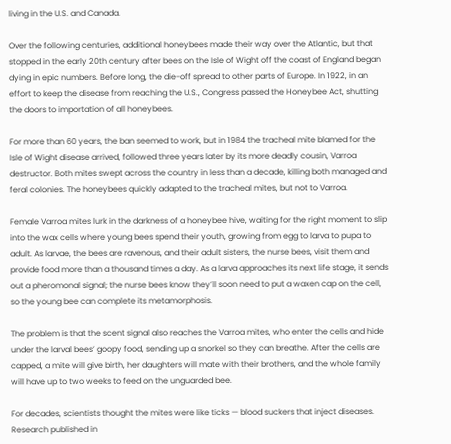living in the U.S. and Canada.

Over the following centuries, additional honeybees made their way over the Atlantic, but that stopped in the early 20th century after bees on the Isle of Wight off the coast of England began dying in epic numbers. Before long, the die-off spread to other parts of Europe. In 1922, in an effort to keep the disease from reaching the U.S., Congress passed the Honeybee Act, shutting the doors to importation of all honeybees.

For more than 60 years, the ban seemed to work, but in 1984 the tracheal mite blamed for the Isle of Wight disease arrived, followed three years later by its more deadly cousin, Varroa destructor. Both mites swept across the country in less than a decade, killing both managed and feral colonies. The honeybees quickly adapted to the tracheal mites, but not to Varroa.

Female Varroa mites lurk in the darkness of a honeybee hive, waiting for the right moment to slip into the wax cells where young bees spend their youth, growing from egg to larva to pupa to adult. As larvae, the bees are ravenous, and their adult sisters, the nurse bees, visit them and provide food more than a thousand times a day. As a larva approaches its next life stage, it sends out a pheromonal signal; the nurse bees know they’ll soon need to put a waxen cap on the cell, so the young bee can complete its metamorphosis.

The problem is that the scent signal also reaches the Varroa mites, who enter the cells and hide under the larval bees’ goopy food, sending up a snorkel so they can breathe. After the cells are capped, a mite will give birth, her daughters will mate with their brothers, and the whole family will have up to two weeks to feed on the unguarded bee.

For decades, scientists thought the mites were like ticks — blood suckers that inject diseases. Research published in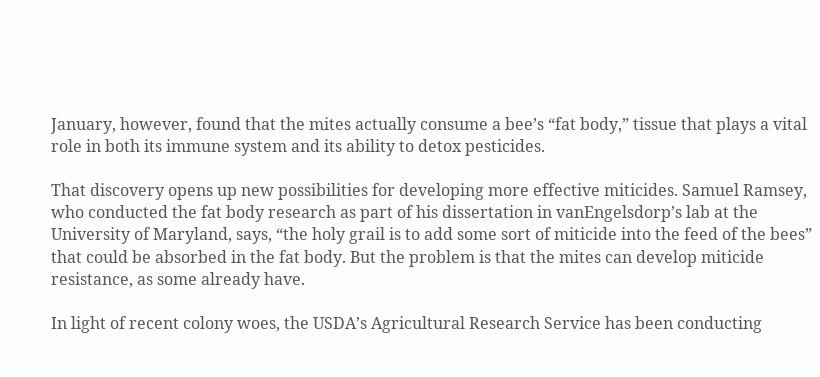January, however, found that the mites actually consume a bee’s “fat body,” tissue that plays a vital role in both its immune system and its ability to detox pesticides.

That discovery opens up new possibilities for developing more effective miticides. Samuel Ramsey, who conducted the fat body research as part of his dissertation in vanEngelsdorp’s lab at the University of Maryland, says, “the holy grail is to add some sort of miticide into the feed of the bees” that could be absorbed in the fat body. But the problem is that the mites can develop miticide resistance, as some already have.

In light of recent colony woes, the USDA’s Agricultural Research Service has been conducting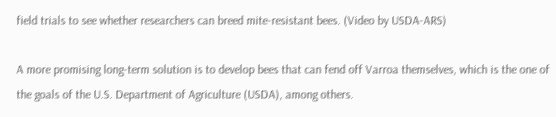field trials to see whether researchers can breed mite-resistant bees. (Video by USDA-ARS)

A more promising long-term solution is to develop bees that can fend off Varroa themselves, which is the one of the goals of the U.S. Department of Agriculture (USDA), among others.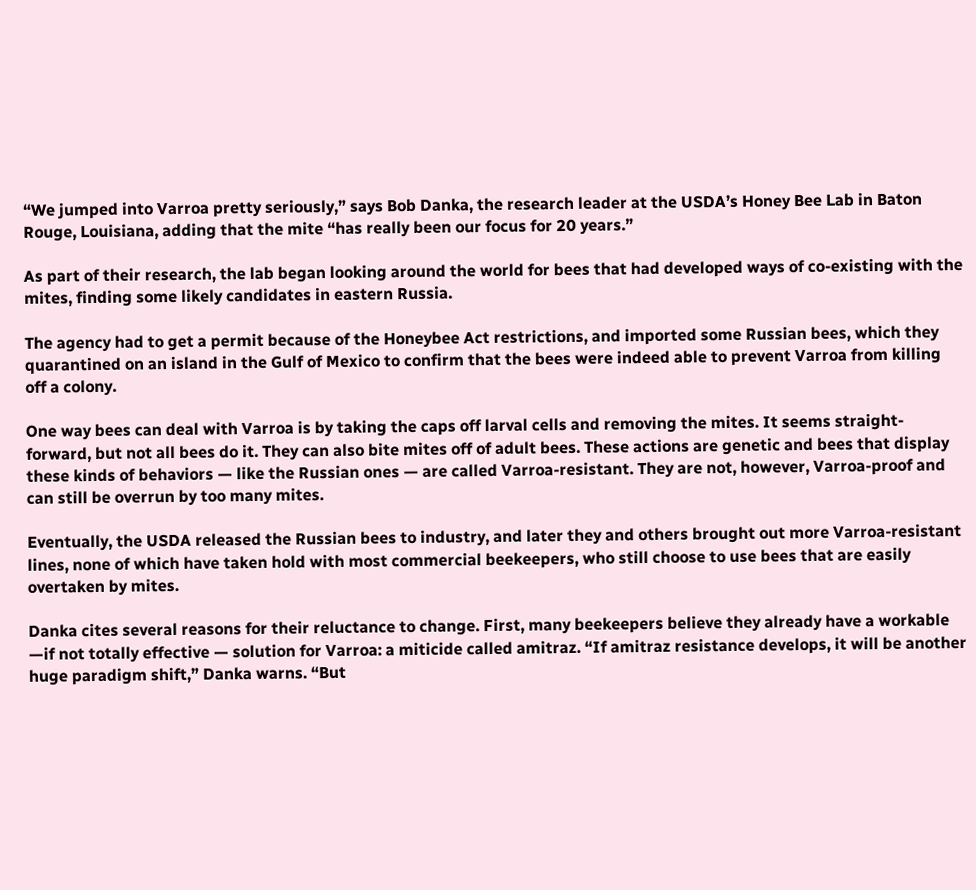“We jumped into Varroa pretty seriously,” says Bob Danka, the research leader at the USDA’s Honey Bee Lab in Baton Rouge, Louisiana, adding that the mite “has really been our focus for 20 years.”

As part of their research, the lab began looking around the world for bees that had developed ways of co-existing with the mites, finding some likely candidates in eastern Russia.

The agency had to get a permit because of the Honeybee Act restrictions, and imported some Russian bees, which they quarantined on an island in the Gulf of Mexico to confirm that the bees were indeed able to prevent Varroa from killing off a colony.

One way bees can deal with Varroa is by taking the caps off larval cells and removing the mites. It seems straight-forward, but not all bees do it. They can also bite mites off of adult bees. These actions are genetic and bees that display these kinds of behaviors — like the Russian ones — are called Varroa-resistant. They are not, however, Varroa-proof and can still be overrun by too many mites.

Eventually, the USDA released the Russian bees to industry, and later they and others brought out more Varroa-resistant lines, none of which have taken hold with most commercial beekeepers, who still choose to use bees that are easily overtaken by mites.

Danka cites several reasons for their reluctance to change. First, many beekeepers believe they already have a workable —if not totally effective — solution for Varroa: a miticide called amitraz. “If amitraz resistance develops, it will be another huge paradigm shift,” Danka warns. “But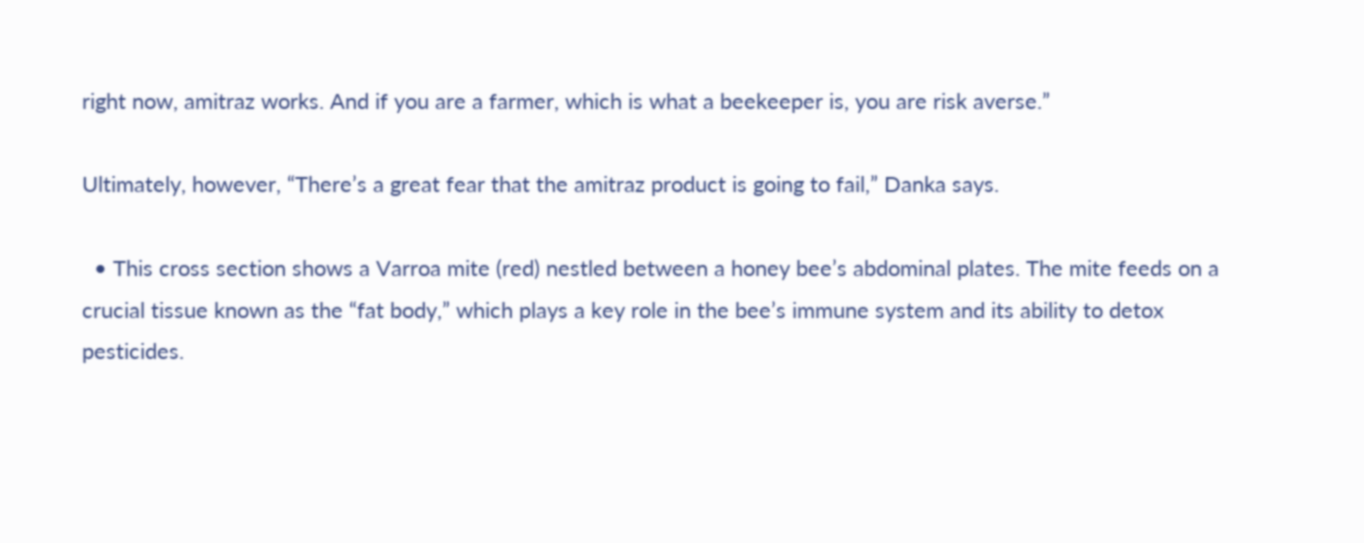right now, amitraz works. And if you are a farmer, which is what a beekeeper is, you are risk averse.”

Ultimately, however, “There’s a great fear that the amitraz product is going to fail,” Danka says.

  • This cross section shows a Varroa mite (red) nestled between a honey bee’s abdominal plates. The mite feeds on a crucial tissue known as the “fat body,” which plays a key role in the bee’s immune system and its ability to detox pesticides.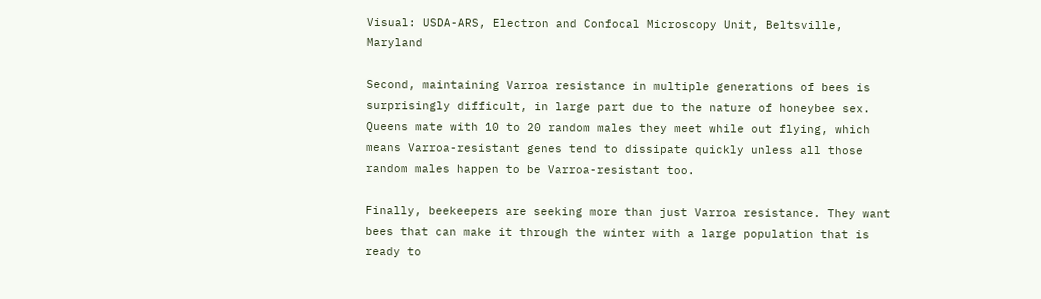Visual: USDA-ARS, Electron and Confocal Microscopy Unit, Beltsville, Maryland

Second, maintaining Varroa resistance in multiple generations of bees is surprisingly difficult, in large part due to the nature of honeybee sex. Queens mate with 10 to 20 random males they meet while out flying, which means Varroa-resistant genes tend to dissipate quickly unless all those random males happen to be Varroa-resistant too.

Finally, beekeepers are seeking more than just Varroa resistance. They want bees that can make it through the winter with a large population that is ready to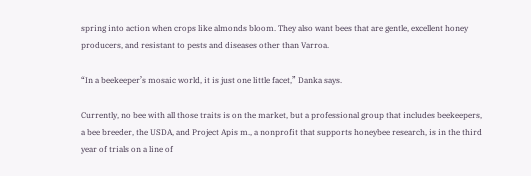spring into action when crops like almonds bloom. They also want bees that are gentle, excellent honey producers, and resistant to pests and diseases other than Varroa.

“In a beekeeper’s mosaic world, it is just one little facet,” Danka says.

Currently, no bee with all those traits is on the market, but a professional group that includes beekeepers, a bee breeder, the USDA, and Project Apis m., a nonprofit that supports honeybee research, is in the third year of trials on a line of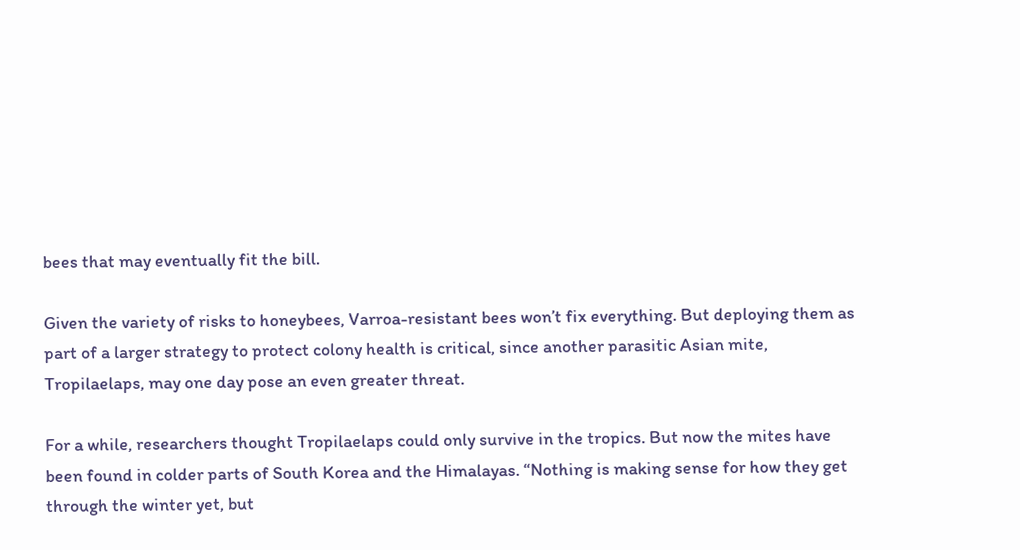bees that may eventually fit the bill.

Given the variety of risks to honeybees, Varroa-resistant bees won’t fix everything. But deploying them as part of a larger strategy to protect colony health is critical, since another parasitic Asian mite, Tropilaelaps, may one day pose an even greater threat.

For a while, researchers thought Tropilaelaps could only survive in the tropics. But now the mites have been found in colder parts of South Korea and the Himalayas. “Nothing is making sense for how they get through the winter yet, but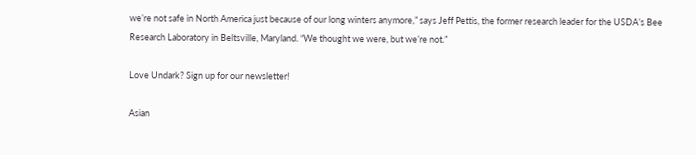we’re not safe in North America just because of our long winters anymore,” says Jeff Pettis, the former research leader for the USDA’s Bee Research Laboratory in Beltsville, Maryland. “We thought we were, but we’re not.”

Love Undark? Sign up for our newsletter!

Asian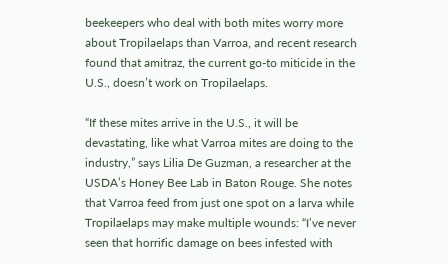beekeepers who deal with both mites worry more about Tropilaelaps than Varroa, and recent research found that amitraz, the current go-to miticide in the U.S., doesn’t work on Tropilaelaps.

“If these mites arrive in the U.S., it will be devastating, like what Varroa mites are doing to the industry,” says Lilia De Guzman, a researcher at the USDA’s Honey Bee Lab in Baton Rouge. She notes that Varroa feed from just one spot on a larva while Tropilaelaps may make multiple wounds: “I’ve never seen that horrific damage on bees infested with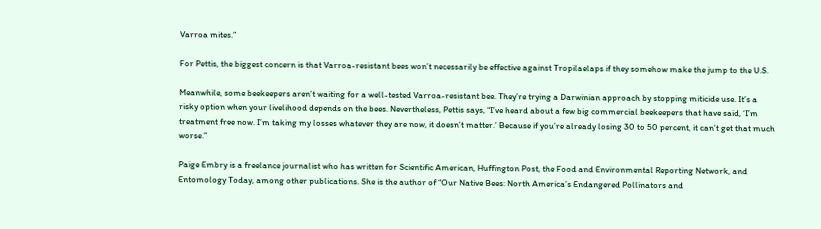Varroa mites.”

For Pettis, the biggest concern is that Varroa-resistant bees won’t necessarily be effective against Tropilaelaps if they somehow make the jump to the U.S.

Meanwhile, some beekeepers aren’t waiting for a well-tested Varroa-resistant bee. They’re trying a Darwinian approach by stopping miticide use. It’s a risky option when your livelihood depends on the bees. Nevertheless, Pettis says, “I’ve heard about a few big commercial beekeepers that have said, ‘I’m treatment free now. I’m taking my losses whatever they are now, it doesn’t matter.’ Because if you’re already losing 30 to 50 percent, it can’t get that much worse.”

Paige Embry is a freelance journalist who has written for Scientific American, Huffington Post, the Food and Environmental Reporting Network, and Entomology Today, among other publications. She is the author of “Our Native Bees: North America’s Endangered Pollinators and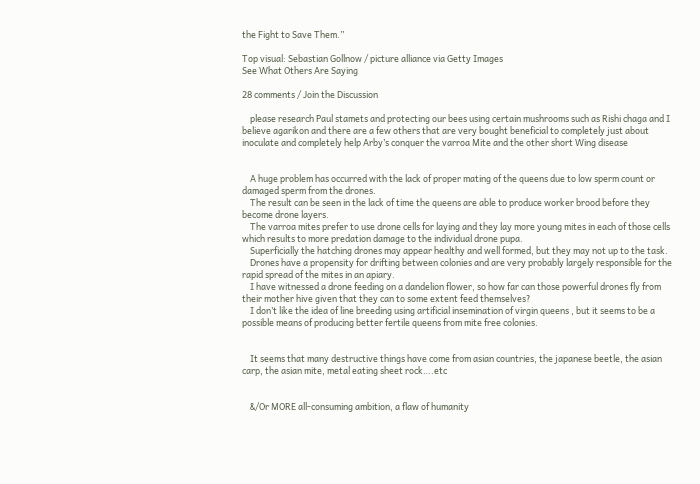the Fight to Save Them.”

Top visual: Sebastian Gollnow / picture alliance via Getty Images
See What Others Are Saying

28 comments / Join the Discussion

    please research Paul stamets and protecting our bees using certain mushrooms such as Rishi chaga and I believe agarikon and there are a few others that are very bought beneficial to completely just about inoculate and completely help Arby’s conquer the varroa Mite and the other short Wing disease


    A huge problem has occurred with the lack of proper mating of the queens due to low sperm count or damaged sperm from the drones.
    The result can be seen in the lack of time the queens are able to produce worker brood before they become drone layers.
    The varroa mites prefer to use drone cells for laying and they lay more young mites in each of those cells which results to more predation damage to the individual drone pupa.
    Superficially the hatching drones may appear healthy and well formed, but they may not up to the task.
    Drones have a propensity for drifting between colonies and are very probably largely responsible for the rapid spread of the mites in an apiary.
    I have witnessed a drone feeding on a dandelion flower, so how far can those powerful drones fly from their mother hive given that they can to some extent feed themselves?
    I don’t like the idea of line breeding using artificial insemination of virgin queens , but it seems to be a possible means of producing better fertile queens from mite free colonies.


    It seems that many destructive things have come from asian countries, the japanese beetle, the asian carp, the asian mite, metal eating sheet rock….etc


    &/Or MORE all-consuming ambition, a flaw of humanity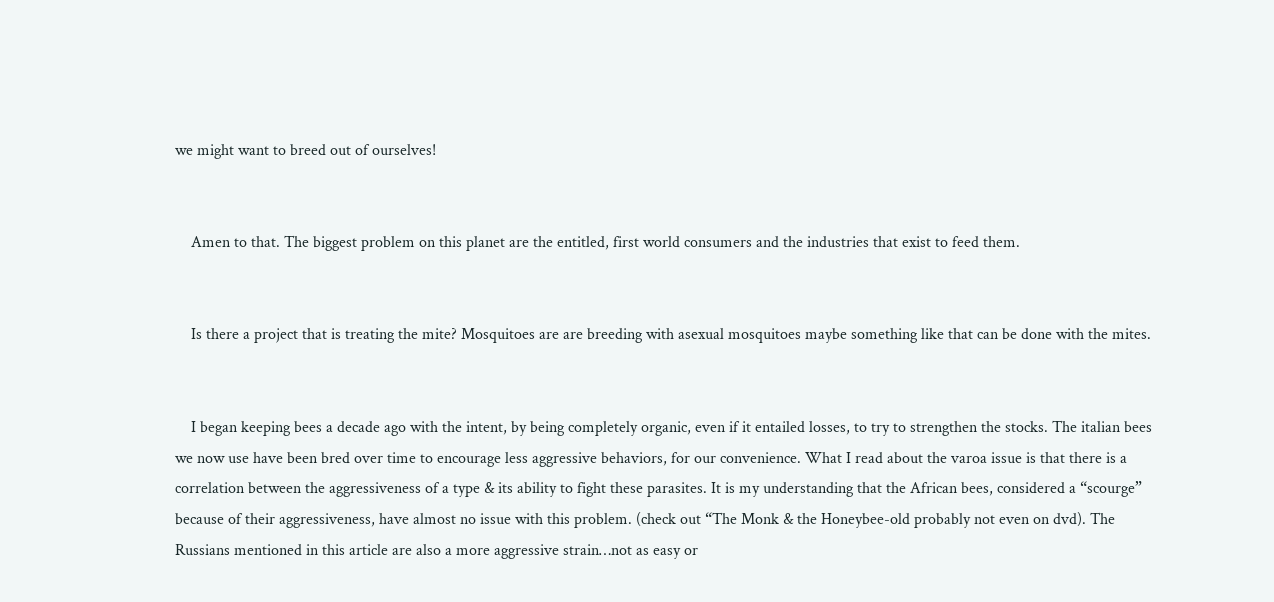we might want to breed out of ourselves!


    Amen to that. The biggest problem on this planet are the entitled, first world consumers and the industries that exist to feed them.


    Is there a project that is treating the mite? Mosquitoes are are breeding with asexual mosquitoes maybe something like that can be done with the mites.


    I began keeping bees a decade ago with the intent, by being completely organic, even if it entailed losses, to try to strengthen the stocks. The italian bees we now use have been bred over time to encourage less aggressive behaviors, for our convenience. What I read about the varoa issue is that there is a correlation between the aggressiveness of a type & its ability to fight these parasites. It is my understanding that the African bees, considered a “scourge” because of their aggressiveness, have almost no issue with this problem. (check out “The Monk & the Honeybee-old probably not even on dvd). The Russians mentioned in this article are also a more aggressive strain…not as easy or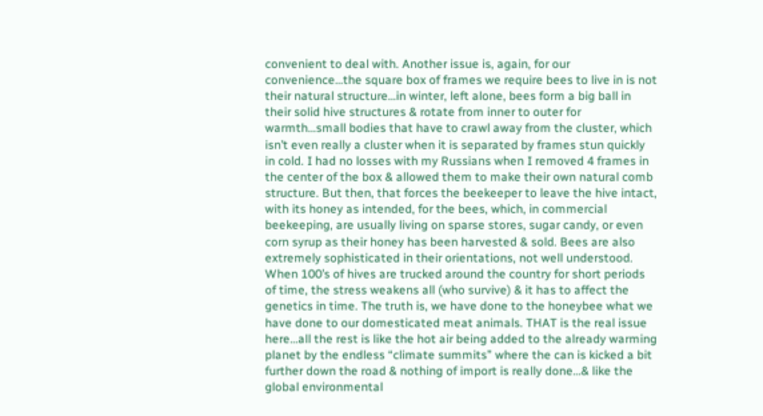convenient to deal with. Another issue is, again, for our convenience…the square box of frames we require bees to live in is not their natural structure…in winter, left alone, bees form a big ball in their solid hive structures & rotate from inner to outer for warmth…small bodies that have to crawl away from the cluster, which isn’t even really a cluster when it is separated by frames stun quickly in cold. I had no losses with my Russians when I removed 4 frames in the center of the box & allowed them to make their own natural comb structure. But then, that forces the beekeeper to leave the hive intact, with its honey as intended, for the bees, which, in commercial beekeeping, are usually living on sparse stores, sugar candy, or even corn syrup as their honey has been harvested & sold. Bees are also extremely sophisticated in their orientations, not well understood. When 100’s of hives are trucked around the country for short periods of time, the stress weakens all (who survive) & it has to affect the genetics in time. The truth is, we have done to the honeybee what we have done to our domesticated meat animals. THAT is the real issue here…all the rest is like the hot air being added to the already warming planet by the endless “climate summits” where the can is kicked a bit further down the road & nothing of import is really done…& like the global environmental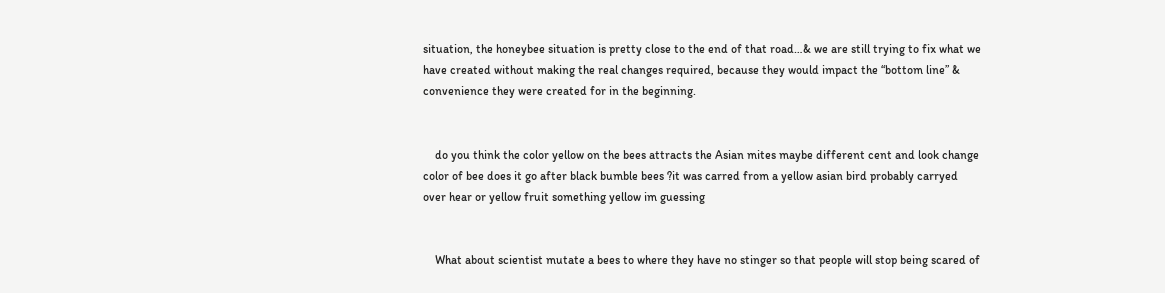situation, the honeybee situation is pretty close to the end of that road…& we are still trying to fix what we have created without making the real changes required, because they would impact the “bottom line” & convenience they were created for in the beginning.


    do you think the color yellow on the bees attracts the Asian mites maybe different cent and look change color of bee does it go after black bumble bees ?it was carred from a yellow asian bird probably carryed over hear or yellow fruit something yellow im guessing


    What about scientist mutate a bees to where they have no stinger so that people will stop being scared of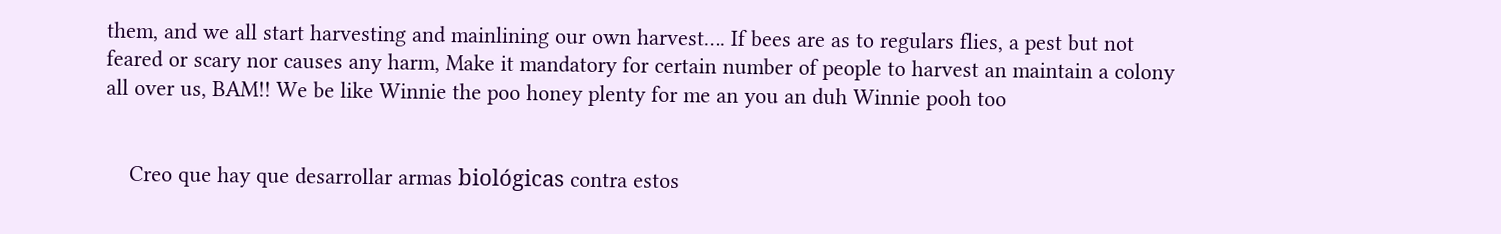them, and we all start harvesting and mainlining our own harvest…. If bees are as to regulars flies, a pest but not feared or scary nor causes any harm, Make it mandatory for certain number of people to harvest an maintain a colony all over us, BAM!! We be like Winnie the poo honey plenty for me an you an duh Winnie pooh too


    Creo que hay que desarrollar armas biológicas contra estos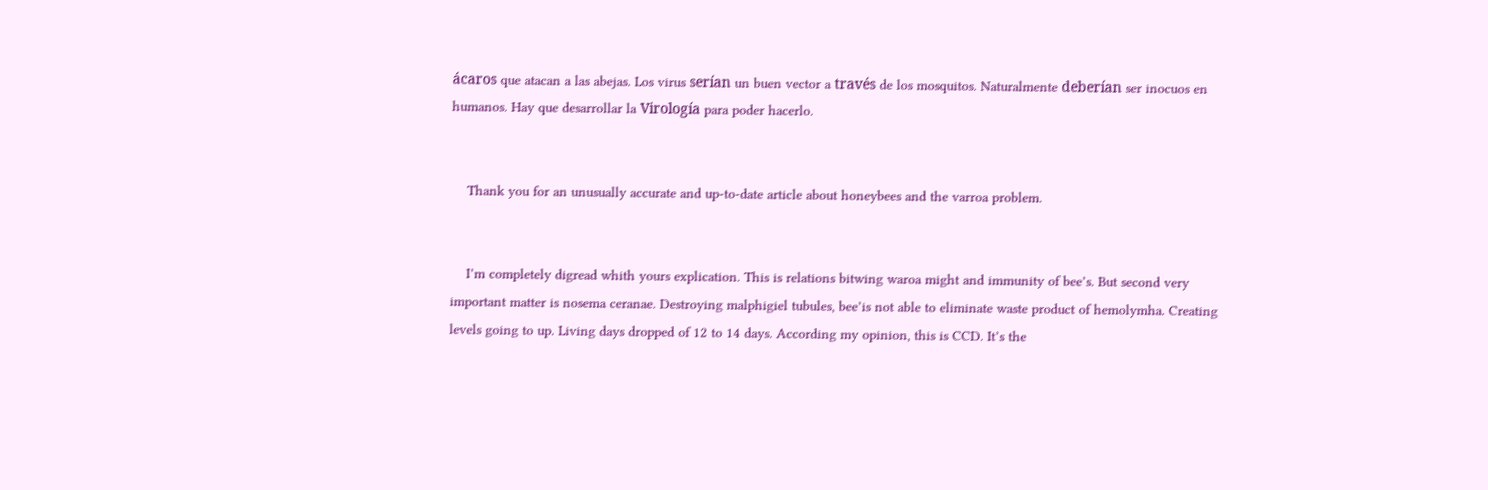ácaros que atacan a las abejas. Los virus serían un buen vector a través de los mosquitos. Naturalmente deberían ser inocuos en humanos. Hay que desarrollar la Virología para poder hacerlo.


    Thank you for an unusually accurate and up-to-date article about honeybees and the varroa problem.


    I’m completely digread whith yours explication. This is relations bitwing waroa might and immunity of bee’s. But second very important matter is nosema ceranae. Destroying malphigiel tubules, bee’is not able to eliminate waste product of hemolymha. Creating levels going to up. Living days dropped of 12 to 14 days. According my opinion, this is CCD. It’s the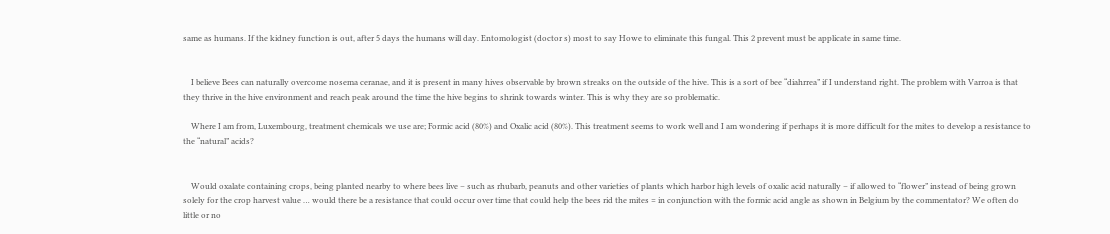same as humans. If the kidney function is out, after 5 days the humans will day. Entomologist (doctor s) most to say Howe to eliminate this fungal. This 2 prevent must be applicate in same time.


    I believe Bees can naturally overcome nosema ceranae, and it is present in many hives observable by brown streaks on the outside of the hive. This is a sort of bee “diahrrea” if I understand right. The problem with Varroa is that they thrive in the hive environment and reach peak around the time the hive begins to shrink towards winter. This is why they are so problematic.

    Where I am from, Luxembourg, treatment chemicals we use are; Formic acid (80%) and Oxalic acid (80%). This treatment seems to work well and I am wondering if perhaps it is more difficult for the mites to develop a resistance to the “natural” acids?


    Would oxalate containing crops, being planted nearby to where bees live – such as rhubarb, peanuts and other varieties of plants which harbor high levels of oxalic acid naturally – if allowed to “flower” instead of being grown solely for the crop harvest value … would there be a resistance that could occur over time that could help the bees rid the mites = in conjunction with the formic acid angle as shown in Belgium by the commentator? We often do little or no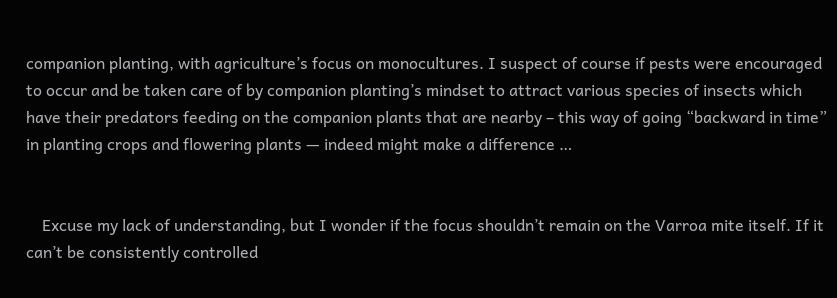companion planting, with agriculture’s focus on monocultures. I suspect of course if pests were encouraged to occur and be taken care of by companion planting’s mindset to attract various species of insects which have their predators feeding on the companion plants that are nearby – this way of going “backward in time” in planting crops and flowering plants — indeed might make a difference …


    Excuse my lack of understanding, but I wonder if the focus shouldn’t remain on the Varroa mite itself. If it can’t be consistently controlled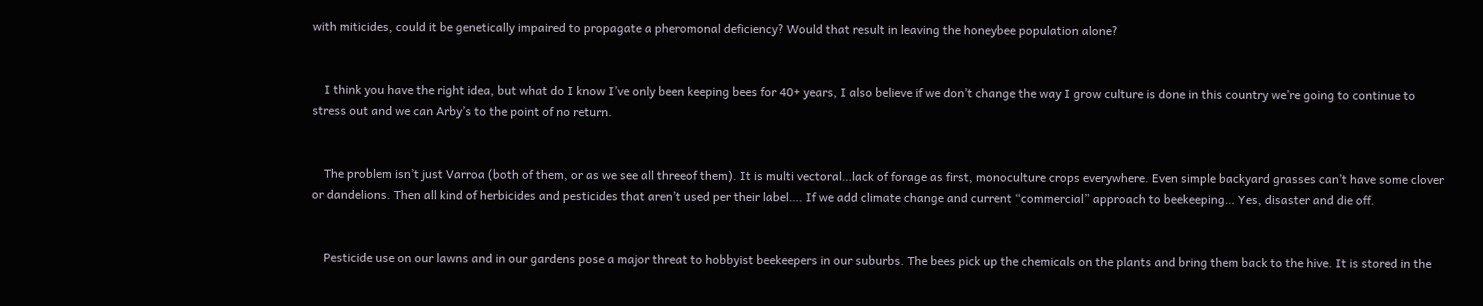with miticides, could it be genetically impaired to propagate a pheromonal deficiency? Would that result in leaving the honeybee population alone?


    I think you have the right idea, but what do I know I’ve only been keeping bees for 40+ years, I also believe if we don’t change the way I grow culture is done in this country we’re going to continue to stress out and we can Arby’s to the point of no return.


    The problem isn’t just Varroa (both of them, or as we see all threeof them). It is multi vectoral…lack of forage as first, monoculture crops everywhere. Even simple backyard grasses can’t have some clover or dandelions. Then all kind of herbicides and pesticides that aren’t used per their label…. If we add climate change and current “commercial” approach to beekeeping… Yes, disaster and die off.


    Pesticide use on our lawns and in our gardens pose a major threat to hobbyist beekeepers in our suburbs. The bees pick up the chemicals on the plants and bring them back to the hive. It is stored in the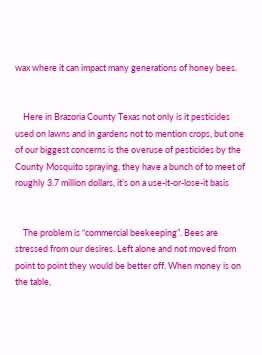wax where it can impact many generations of honey bees.


    Here in Brazoria County Texas not only is it pesticides used on lawns and in gardens not to mention crops, but one of our biggest concerns is the overuse of pesticides by the County Mosquito spraying, they have a bunch of to meet of roughly 3.7 million dollars, it’s on a use-it-or-lose-it basis


    The problem is “commercial beekeeping”. Bees are stressed from our desires. Left alone and not moved from point to point they would be better off. When money is on the table,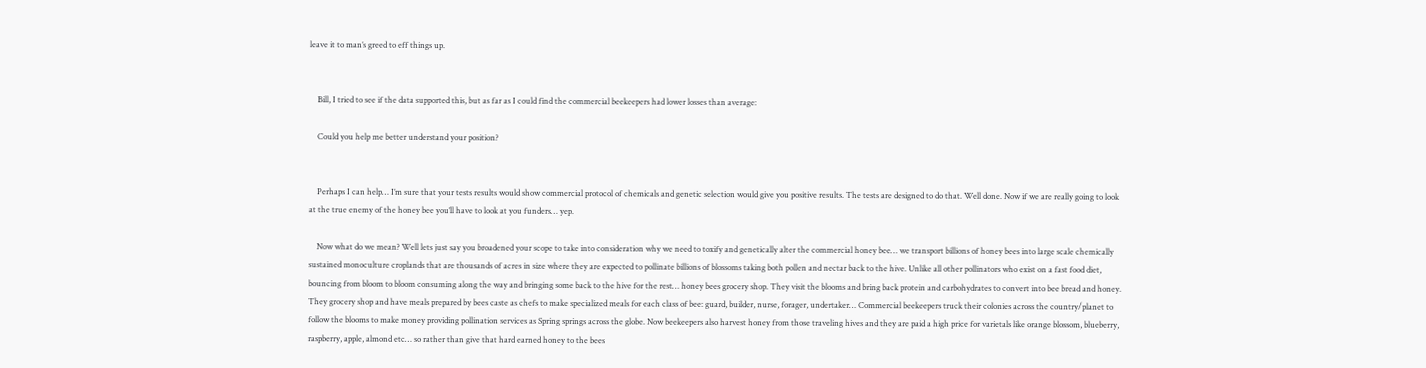leave it to man’s greed to eff things up.


    Bill, I tried to see if the data supported this, but as far as I could find the commercial beekeepers had lower losses than average:

    Could you help me better understand your position?


    Perhaps I can help… I’m sure that your tests results would show commercial protocol of chemicals and genetic selection would give you positive results. The tests are designed to do that. Well done. Now if we are really going to look at the true enemy of the honey bee you’ll have to look at you funders… yep.

    Now what do we mean? Well lets just say you broadened your scope to take into consideration why we need to toxify and genetically alter the commercial honey bee… we transport billions of honey bees into large scale chemically sustained monoculture croplands that are thousands of acres in size where they are expected to pollinate billions of blossoms taking both pollen and nectar back to the hive. Unlike all other pollinators who exist on a fast food diet, bouncing from bloom to bloom consuming along the way and bringing some back to the hive for the rest… honey bees grocery shop. They visit the blooms and bring back protein and carbohydrates to convert into bee bread and honey. They grocery shop and have meals prepared by bees caste as chefs to make specialized meals for each class of bee: guard, builder, nurse, forager, undertaker… Commercial beekeepers truck their colonies across the country/planet to follow the blooms to make money providing pollination services as Spring springs across the globe. Now beekeepers also harvest honey from those traveling hives and they are paid a high price for varietals like orange blossom, blueberry, raspberry, apple, almond etc… so rather than give that hard earned honey to the bees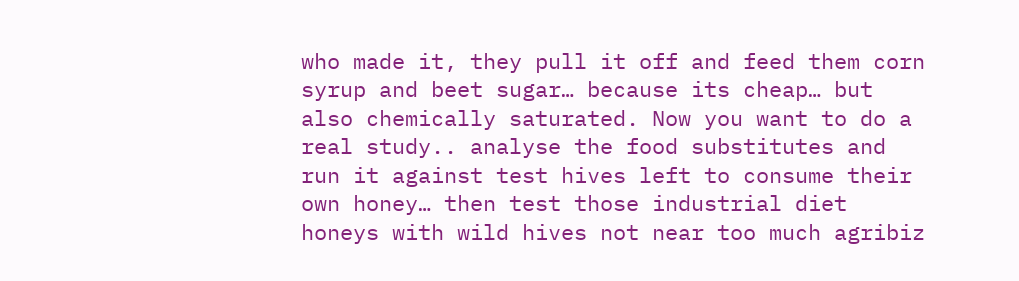who made it, they pull it off and feed them corn syrup and beet sugar… because its cheap… but also chemically saturated. Now you want to do a real study.. analyse the food substitutes and run it against test hives left to consume their own honey… then test those industrial diet honeys with wild hives not near too much agribiz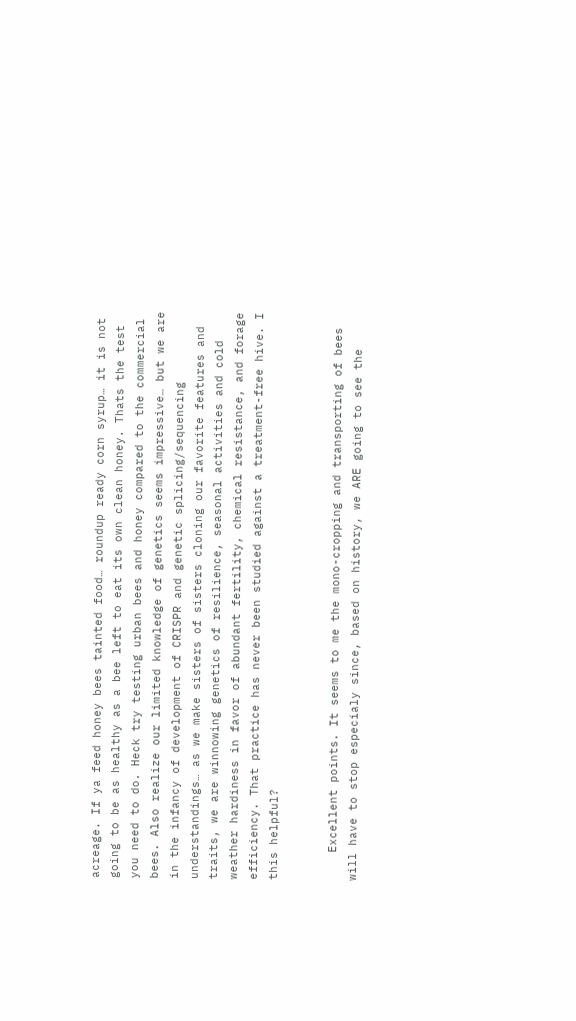acreage. If ya feed honey bees tainted food… roundup ready corn syrup… it is not going to be as healthy as a bee left to eat its own clean honey. Thats the test you need to do. Heck try testing urban bees and honey compared to the commercial bees. Also realize our limited knowledge of genetics seems impressive… but we are in the infancy of development of CRISPR and genetic splicing/sequencing understandings… as we make sisters of sisters cloning our favorite features and traits, we are winnowing genetics of resilience, seasonal activities and cold weather hardiness in favor of abundant fertility, chemical resistance, and forage efficiency. That practice has never been studied against a treatment-free hive. I this helpful?


    Excellent points. It seems to me the mono-cropping and transporting of bees will have to stop especialy since, based on history, we ARE going to see the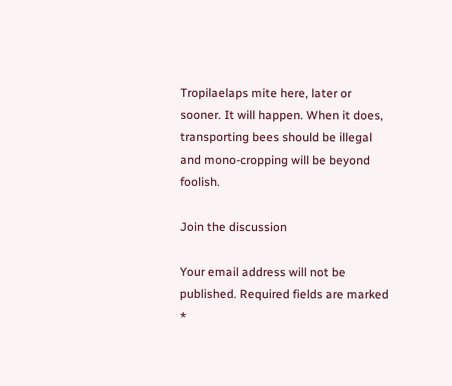Tropilaelaps mite here, later or sooner. It will happen. When it does, transporting bees should be illegal and mono-cropping will be beyond foolish.

Join the discussion

Your email address will not be published. Required fields are marked *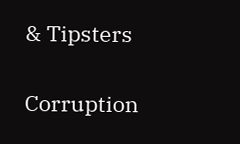& Tipsters

Corruption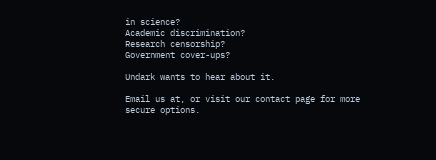in science?
Academic discrimination?
Research censorship?
Government cover-ups?

Undark wants to hear about it.

Email us at, or visit our contact page for more secure options.